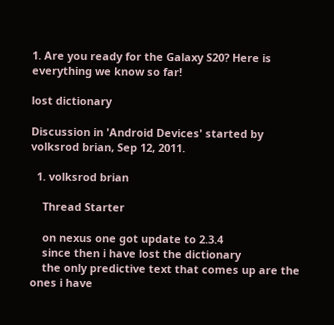1. Are you ready for the Galaxy S20? Here is everything we know so far!

lost dictionary

Discussion in 'Android Devices' started by volksrod brian, Sep 12, 2011.

  1. volksrod brian

    Thread Starter

    on nexus one got update to 2.3.4
    since then i have lost the dictionary
    the only predictive text that comes up are the ones i have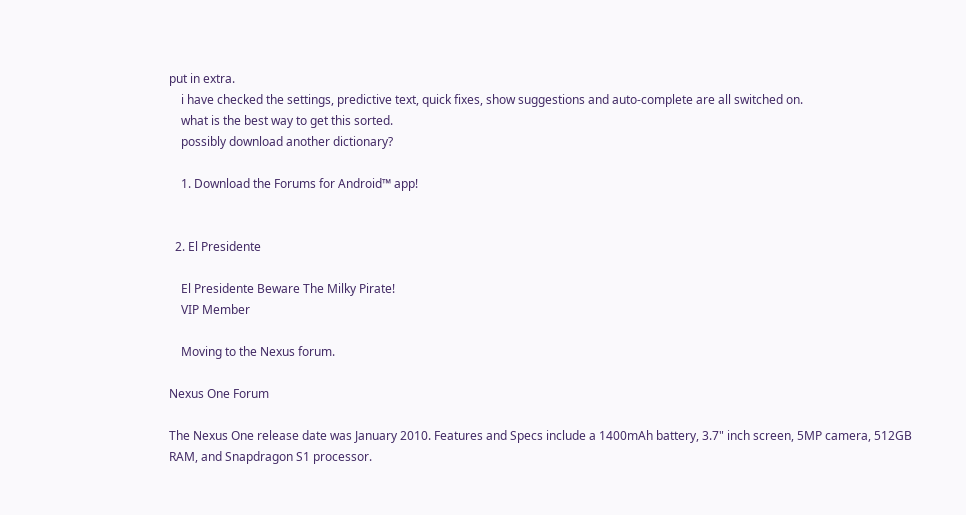put in extra.
    i have checked the settings, predictive text, quick fixes, show suggestions and auto-complete are all switched on.
    what is the best way to get this sorted.
    possibly download another dictionary?

    1. Download the Forums for Android™ app!


  2. El Presidente

    El Presidente Beware The Milky Pirate!
    VIP Member

    Moving to the Nexus forum.

Nexus One Forum

The Nexus One release date was January 2010. Features and Specs include a 1400mAh battery, 3.7" inch screen, 5MP camera, 512GB RAM, and Snapdragon S1 processor.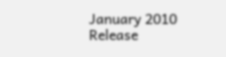January 2010
Release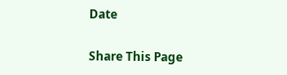Date

Share This Page